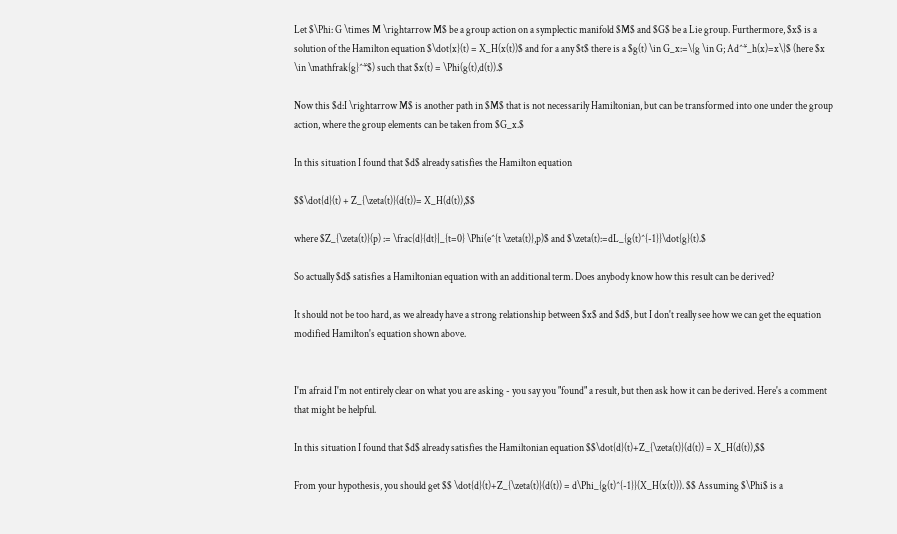Let $\Phi: G \times M \rightarrow M$ be a group action on a symplectic manifold $M$ and $G$ be a Lie group. Furthermore, $x$ is a solution of the Hamilton equation $\dot{x}(t) = X_H(x(t))$ and for a any $t$ there is a $g(t) \in G_x:=\{g \in G; Ad^*_h(x)=x\}$ (here $x \in \mathfrak{g}^*$) such that $x(t) = \Phi(g(t),d(t)).$

Now this $d:I \rightarrow M$ is another path in $M$ that is not necessarily Hamiltonian, but can be transformed into one under the group action, where the group elements can be taken from $G_x.$

In this situation I found that $d$ already satisfies the Hamilton equation

$$\dot{d}(t) + Z_{\zeta(t)}(d(t))= X_H(d(t)),$$

where $Z_{\zeta(t)}(p) := \frac{d}{dt}|_{t=0} \Phi(e^{t \zeta(t)},p)$ and $\zeta(t):=dL_{g(t)^{-1}}\dot{g}(t).$

So actually $d$ satisfies a Hamiltonian equation with an additional term. Does anybody know how this result can be derived?

It should not be too hard, as we already have a strong relationship between $x$ and $d$, but I don't really see how we can get the equation modified Hamilton's equation shown above.


I'm afraid I'm not entirely clear on what you are asking - you say you "found" a result, but then ask how it can be derived. Here's a comment that might be helpful.

In this situation I found that $d$ already satisfies the Hamiltonian equation $$\dot{d}(t)+Z_{\zeta(t)}(d(t)) = X_H(d(t)),$$

From your hypothesis, you should get $$ \dot{d}(t)+Z_{\zeta(t)}(d(t)) = d\Phi_{g(t)^{-1}}(X_H(x(t))). $$ Assuming $\Phi$ is a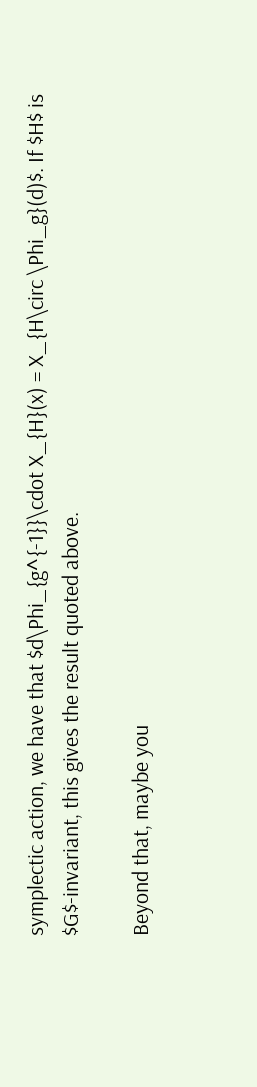symplectic action, we have that $d\Phi_{g^{-1}}\cdot X_{H}(x) = X_{H\circ \Phi_g}(d)$. If $H$ is $G$-invariant, this gives the result quoted above.

Beyond that, maybe you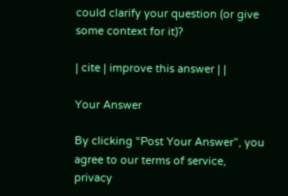could clarify your question (or give some context for it)?

| cite | improve this answer | |

Your Answer

By clicking “Post Your Answer”, you agree to our terms of service, privacy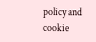policy and cookie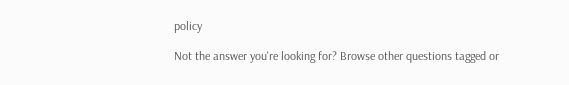policy

Not the answer you're looking for? Browse other questions tagged or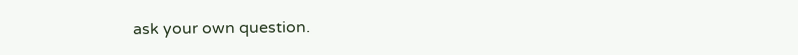ask your own question.